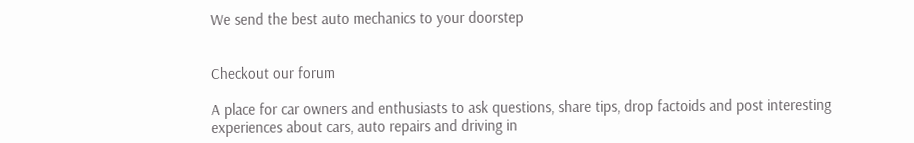We send the best auto mechanics to your doorstep


Checkout our forum

A place for car owners and enthusiasts to ask questions, share tips, drop factoids and post interesting experiences about cars, auto repairs and driving in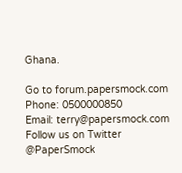Ghana.

Go to forum.papersmock.com
Phone: 0500000850
Email: terry@papersmock.com
Follow us on Twitter @PaperSmock